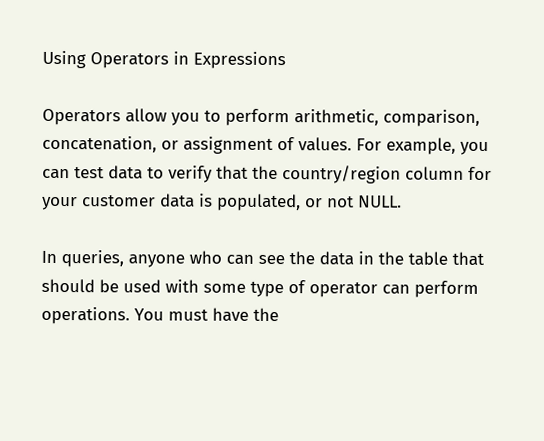Using Operators in Expressions

Operators allow you to perform arithmetic, comparison, concatenation, or assignment of values. For example, you can test data to verify that the country/region column for your customer data is populated, or not NULL.

In queries, anyone who can see the data in the table that should be used with some type of operator can perform operations. You must have the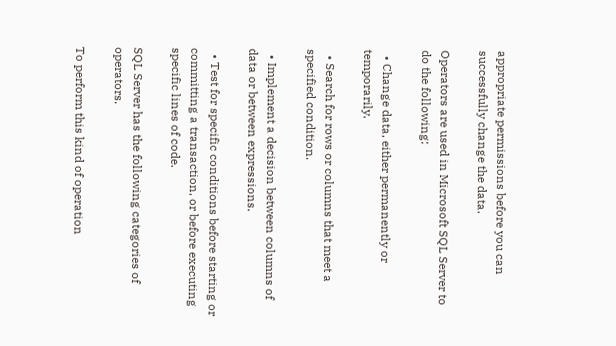appropriate permissions before you can successfully change the data.

Operators are used in Microsoft SQL Server to do the following:

  • Change data, either permanently or temporarily.

  • Search for rows or columns that meet a specified condition.

  • Implement a decision between columns of data or between expressions.

  • Test for specific conditions before starting or committing a transaction, or before executing specific lines of code.

SQL Server has the following categories of operators.

To perform this kind of operation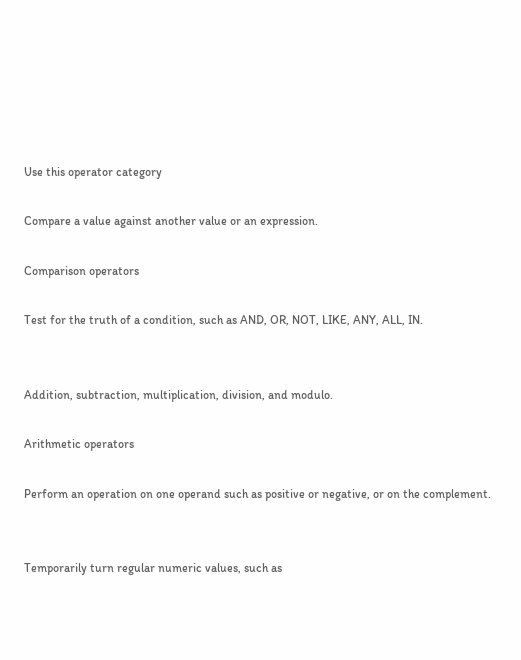Use this operator category

Compare a value against another value or an expression.

Comparison operators

Test for the truth of a condition, such as AND, OR, NOT, LIKE, ANY, ALL, IN.


Addition, subtraction, multiplication, division, and modulo.

Arithmetic operators

Perform an operation on one operand such as positive or negative, or on the complement.


Temporarily turn regular numeric values, such as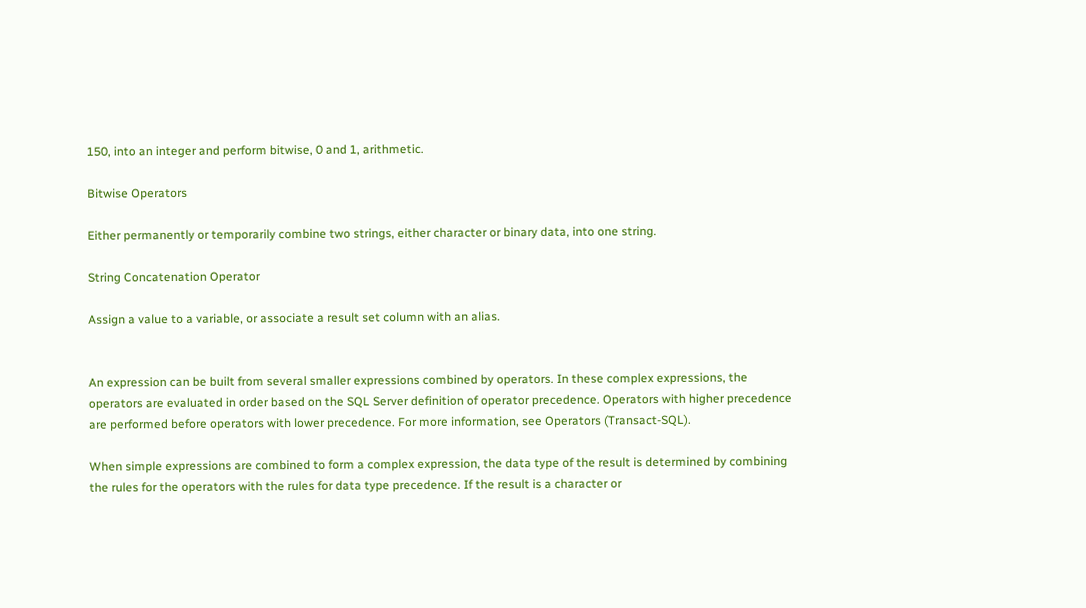150, into an integer and perform bitwise, 0 and 1, arithmetic.

Bitwise Operators

Either permanently or temporarily combine two strings, either character or binary data, into one string.

String Concatenation Operator

Assign a value to a variable, or associate a result set column with an alias.


An expression can be built from several smaller expressions combined by operators. In these complex expressions, the operators are evaluated in order based on the SQL Server definition of operator precedence. Operators with higher precedence are performed before operators with lower precedence. For more information, see Operators (Transact-SQL).

When simple expressions are combined to form a complex expression, the data type of the result is determined by combining the rules for the operators with the rules for data type precedence. If the result is a character or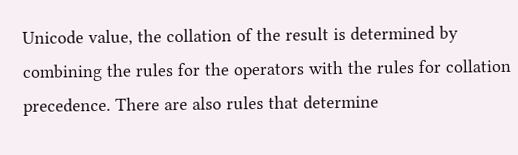Unicode value, the collation of the result is determined by combining the rules for the operators with the rules for collation precedence. There are also rules that determine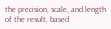the precision, scale, and length of the result, based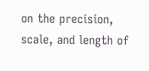on the precision, scale, and length of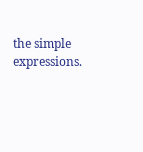the simple expressions.